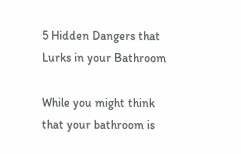5 Hidden Dangers that Lurks in your Bathroom

While you might think that your bathroom is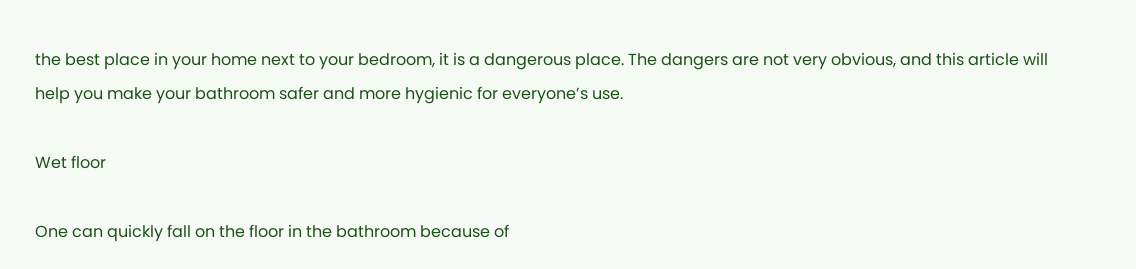the best place in your home next to your bedroom, it is a dangerous place. The dangers are not very obvious, and this article will help you make your bathroom safer and more hygienic for everyone’s use.

Wet floor

One can quickly fall on the floor in the bathroom because of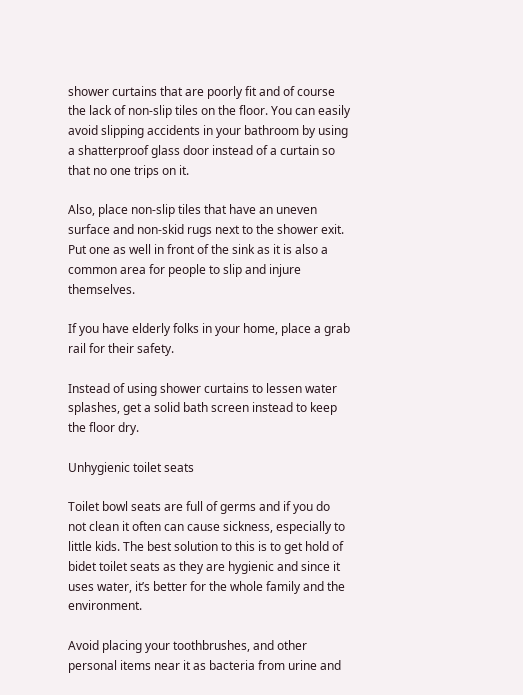shower curtains that are poorly fit and of course the lack of non-slip tiles on the floor. You can easily avoid slipping accidents in your bathroom by using a shatterproof glass door instead of a curtain so that no one trips on it.

Also, place non-slip tiles that have an uneven surface and non-skid rugs next to the shower exit. Put one as well in front of the sink as it is also a common area for people to slip and injure themselves.

If you have elderly folks in your home, place a grab rail for their safety.

Instead of using shower curtains to lessen water splashes, get a solid bath screen instead to keep the floor dry.

Unhygienic toilet seats

Toilet bowl seats are full of germs and if you do not clean it often can cause sickness, especially to little kids. The best solution to this is to get hold of bidet toilet seats as they are hygienic and since it uses water, it’s better for the whole family and the environment.

Avoid placing your toothbrushes, and other personal items near it as bacteria from urine and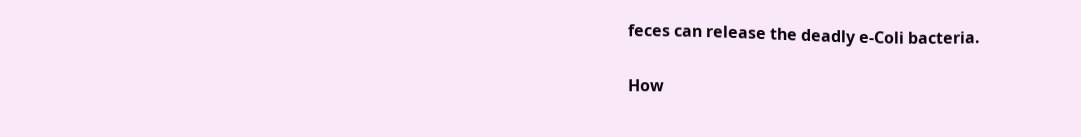feces can release the deadly e-Coli bacteria.

How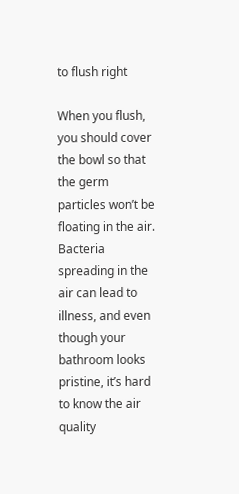to flush right

When you flush, you should cover the bowl so that the germ particles won’t be floating in the air. Bacteria spreading in the air can lead to illness, and even though your bathroom looks pristine, it’s hard to know the air quality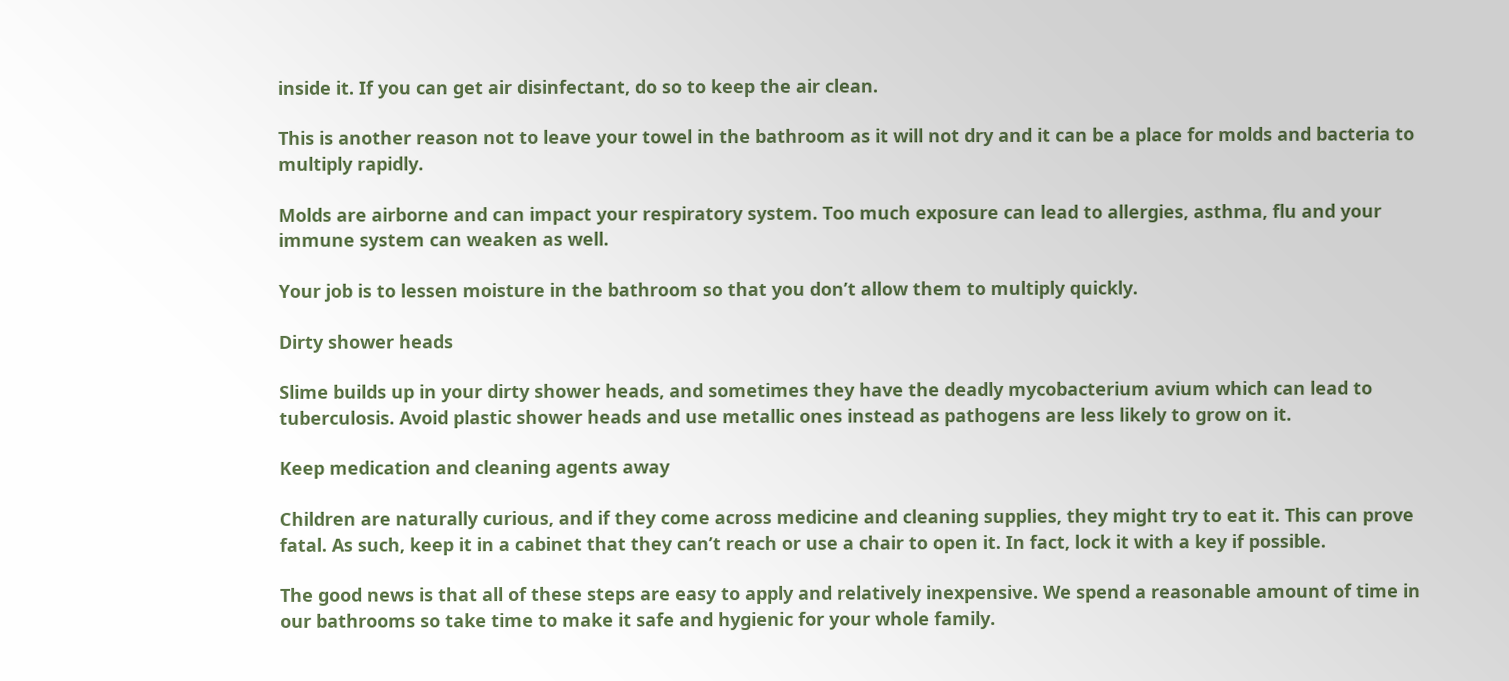inside it. If you can get air disinfectant, do so to keep the air clean.

This is another reason not to leave your towel in the bathroom as it will not dry and it can be a place for molds and bacteria to multiply rapidly.

Molds are airborne and can impact your respiratory system. Too much exposure can lead to allergies, asthma, flu and your immune system can weaken as well.

Your job is to lessen moisture in the bathroom so that you don’t allow them to multiply quickly.

Dirty shower heads

Slime builds up in your dirty shower heads, and sometimes they have the deadly mycobacterium avium which can lead to tuberculosis. Avoid plastic shower heads and use metallic ones instead as pathogens are less likely to grow on it.

Keep medication and cleaning agents away

Children are naturally curious, and if they come across medicine and cleaning supplies, they might try to eat it. This can prove fatal. As such, keep it in a cabinet that they can’t reach or use a chair to open it. In fact, lock it with a key if possible.

The good news is that all of these steps are easy to apply and relatively inexpensive. We spend a reasonable amount of time in our bathrooms so take time to make it safe and hygienic for your whole family.